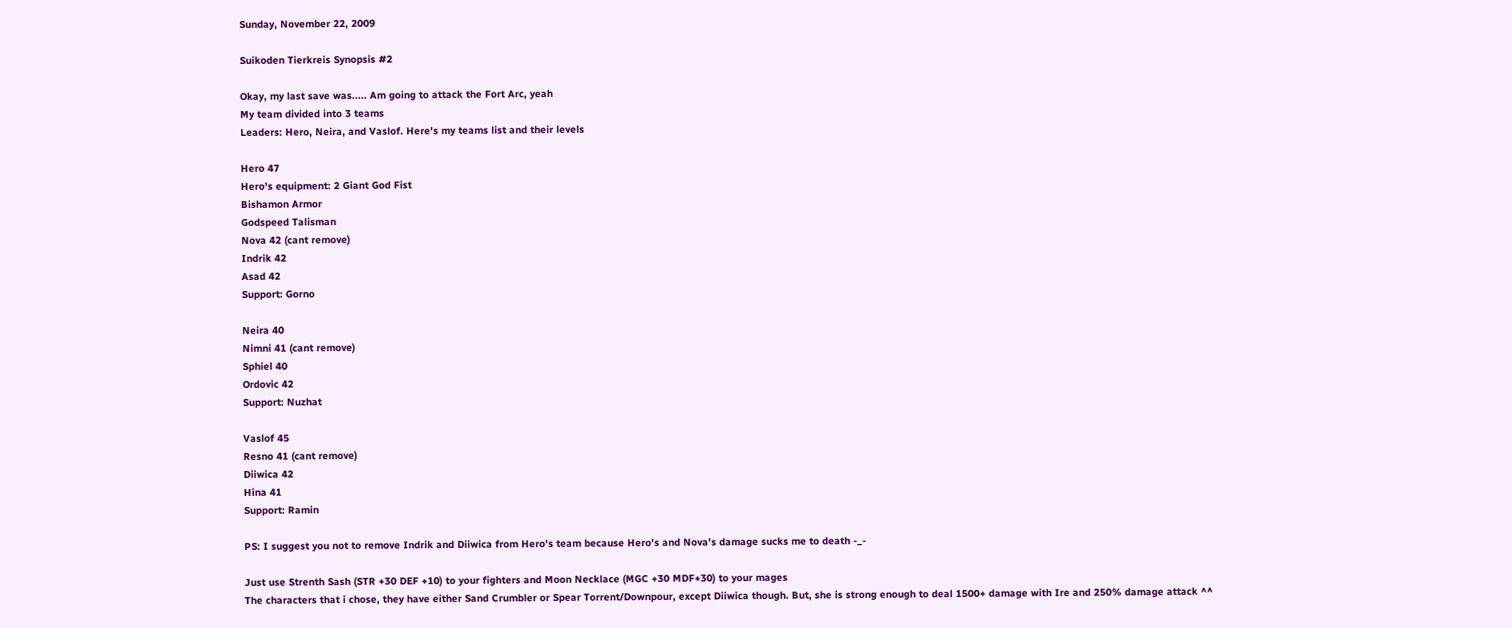Sunday, November 22, 2009

Suikoden Tierkreis Synopsis #2

Okay, my last save was..... Am going to attack the Fort Arc, yeah
My team divided into 3 teams
Leaders: Hero, Neira, and Vaslof. Here's my teams list and their levels

Hero 47
Hero's equipment: 2 Giant God Fist
Bishamon Armor
Godspeed Talisman
Nova 42 (cant remove)
Indrik 42
Asad 42
Support: Gorno

Neira 40
Nimni 41 (cant remove)
Sphiel 40
Ordovic 42
Support: Nuzhat

Vaslof 45
Resno 41 (cant remove)
Diiwica 42
Hina 41
Support: Ramin

PS: I suggest you not to remove Indrik and Diiwica from Hero's team because Hero's and Nova's damage sucks me to death -_-

Just use Strenth Sash (STR +30 DEF +10) to your fighters and Moon Necklace (MGC +30 MDF+30) to your mages
The characters that i chose, they have either Sand Crumbler or Spear Torrent/Downpour, except Diiwica though. But, she is strong enough to deal 1500+ damage with Ire and 250% damage attack ^^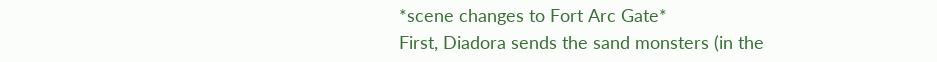*scene changes to Fort Arc Gate*
First, Diadora sends the sand monsters (in the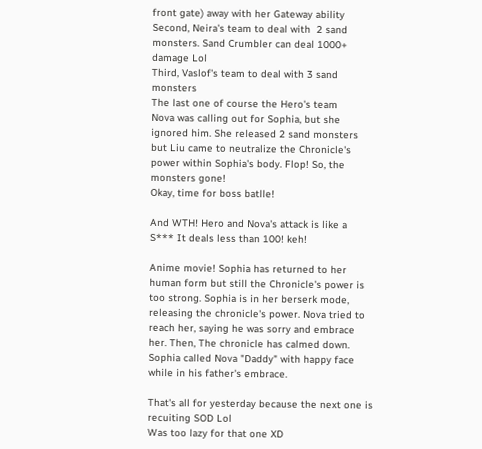front gate) away with her Gateway ability
Second, Neira's team to deal with  2 sand monsters. Sand Crumbler can deal 1000+ damage Lol
Third, Vaslof's team to deal with 3 sand monsters
The last one of course the Hero's team
Nova was calling out for Sophia, but she ignored him. She released 2 sand monsters but Liu came to neutralize the Chronicle's power within Sophia's body. Flop! So, the monsters gone!
Okay, time for boss batlle!

And WTH! Hero and Nova's attack is like a  S*** It deals less than 100! keh!

Anime movie! Sophia has returned to her human form but still the Chronicle's power is too strong. Sophia is in her berserk mode, releasing the chronicle's power. Nova tried to reach her, saying he was sorry and embrace her. Then, The chronicle has calmed down. Sophia called Nova "Daddy" with happy face while in his father's embrace.

That's all for yesterday because the next one is recuiting SOD Lol
Was too lazy for that one XD